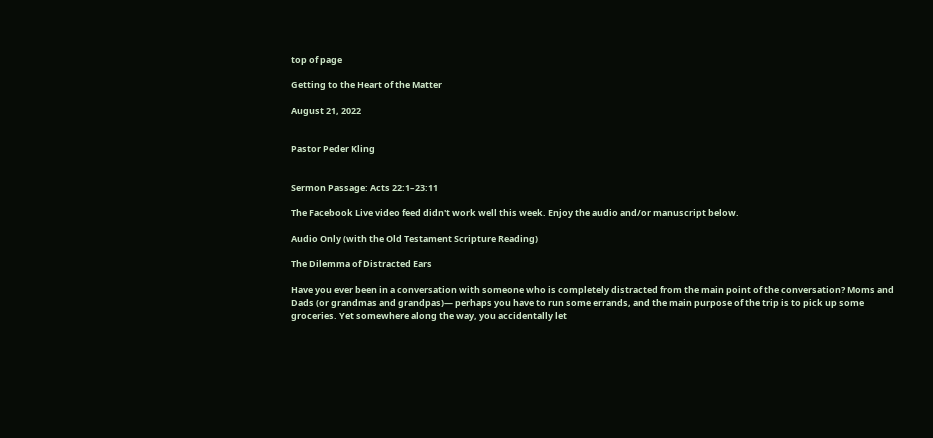top of page

Getting to the Heart of the Matter

August 21, 2022


Pastor Peder Kling


Sermon Passage: Acts 22:1–23:11

The Facebook Live video feed didn't work well this week. Enjoy the audio and/or manuscript below.

Audio Only (with the Old Testament Scripture Reading)

The Dilemma of Distracted Ears

Have you ever been in a conversation with someone who is completely distracted from the main point of the conversation? Moms and Dads (or grandmas and grandpas)— perhaps you have to run some errands, and the main purpose of the trip is to pick up some groceries. Yet somewhere along the way, you accidentally let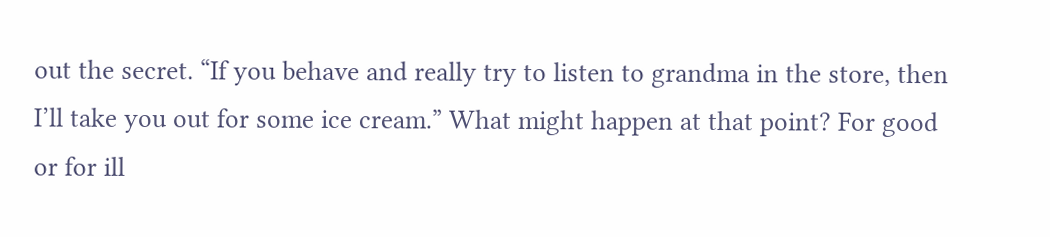out the secret. “If you behave and really try to listen to grandma in the store, then I’ll take you out for some ice cream.” What might happen at that point? For good or for ill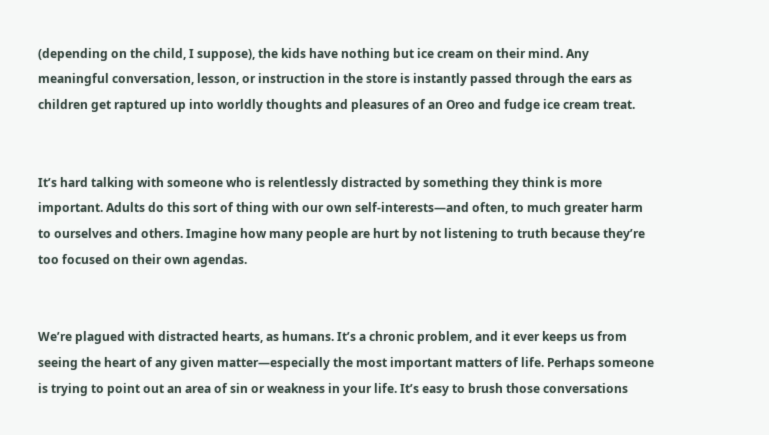(depending on the child, I suppose), the kids have nothing but ice cream on their mind. Any meaningful conversation, lesson, or instruction in the store is instantly passed through the ears as children get raptured up into worldly thoughts and pleasures of an Oreo and fudge ice cream treat.


It’s hard talking with someone who is relentlessly distracted by something they think is more important. Adults do this sort of thing with our own self-interests—and often, to much greater harm to ourselves and others. Imagine how many people are hurt by not listening to truth because they’re too focused on their own agendas.


We’re plagued with distracted hearts, as humans. It’s a chronic problem, and it ever keeps us from seeing the heart of any given matter—especially the most important matters of life. Perhaps someone is trying to point out an area of sin or weakness in your life. It’s easy to brush those conversations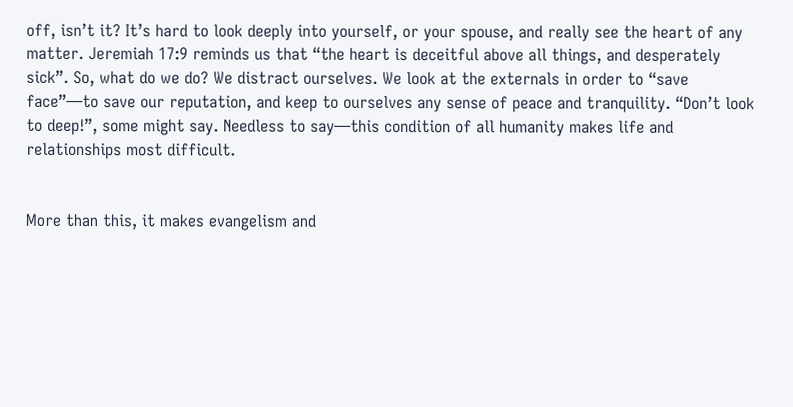off, isn’t it? It’s hard to look deeply into yourself, or your spouse, and really see the heart of any matter. Jeremiah 17:9 reminds us that “the heart is deceitful above all things, and desperately sick”. So, what do we do? We distract ourselves. We look at the externals in order to “save face”—to save our reputation, and keep to ourselves any sense of peace and tranquility. “Don’t look to deep!”, some might say. Needless to say—this condition of all humanity makes life and relationships most difficult.


More than this, it makes evangelism and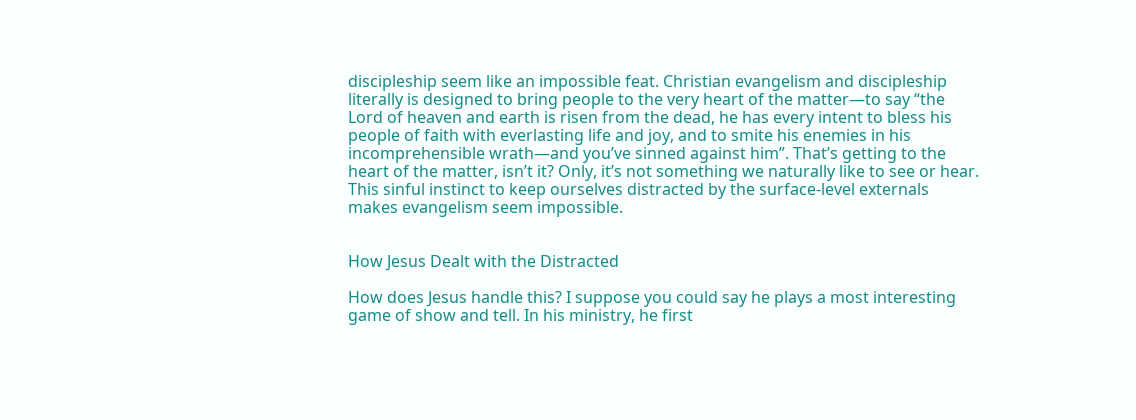discipleship seem like an impossible feat. Christian evangelism and discipleship literally is designed to bring people to the very heart of the matter—to say “the Lord of heaven and earth is risen from the dead, he has every intent to bless his people of faith with everlasting life and joy, and to smite his enemies in his incomprehensible wrath—and you’ve sinned against him”. That’s getting to the heart of the matter, isn’t it? Only, it’s not something we naturally like to see or hear. This sinful instinct to keep ourselves distracted by the surface-level externals makes evangelism seem impossible.


How Jesus Dealt with the Distracted

How does Jesus handle this? I suppose you could say he plays a most interesting game of show and tell. In his ministry, he first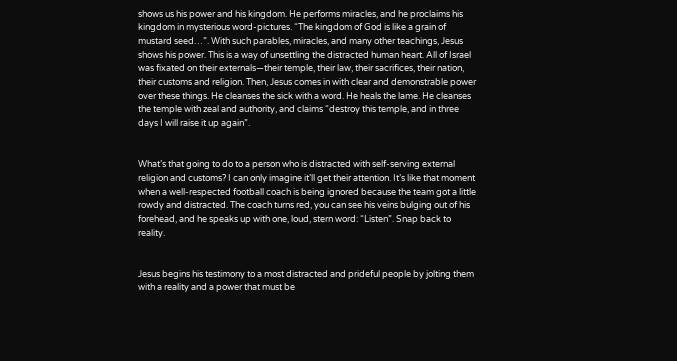shows us his power and his kingdom. He performs miracles, and he proclaims his kingdom in mysterious word-pictures. “The kingdom of God is like a grain of mustard seed…”. With such parables, miracles, and many other teachings, Jesus shows his power. This is a way of unsettling the distracted human heart. All of Israel was fixated on their externals—their temple, their law, their sacrifices, their nation, their customs and religion. Then, Jesus comes in with clear and demonstrable power over these things. He cleanses the sick with a word. He heals the lame. He cleanses the temple with zeal and authority, and claims “destroy this temple, and in three days I will raise it up again”.


What’s that going to do to a person who is distracted with self-serving external religion and customs? I can only imagine it’ll get their attention. It’s like that moment when a well-respected football coach is being ignored because the team got a little rowdy and distracted. The coach turns red, you can see his veins bulging out of his forehead, and he speaks up with one, loud, stern word: “Listen”. Snap back to reality.


Jesus begins his testimony to a most distracted and prideful people by jolting them with a reality and a power that must be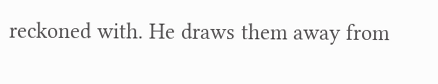reckoned with. He draws them away from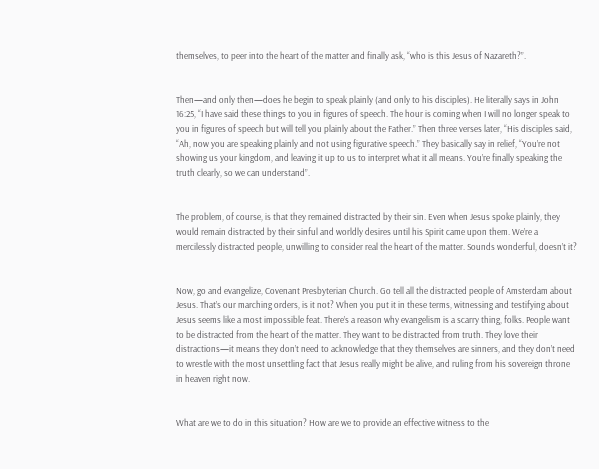themselves, to peer into the heart of the matter and finally ask, “who is this Jesus of Nazareth?”.


Then—and only then—does he begin to speak plainly (and only to his disciples). He literally says in John 16:25, “I have said these things to you in figures of speech. The hour is coming when I will no longer speak to you in figures of speech but will tell you plainly about the Father.” Then three verses later, “His disciples said, “Ah, now you are speaking plainly and not using figurative speech.” They basically say in relief, “You’re not showing us your kingdom, and leaving it up to us to interpret what it all means. You’re finally speaking the truth clearly, so we can understand”.


The problem, of course, is that they remained distracted by their sin. Even when Jesus spoke plainly, they would remain distracted by their sinful and worldly desires until his Spirit came upon them. We’re a mercilessly distracted people, unwilling to consider real the heart of the matter. Sounds wonderful, doesn’t it?


Now, go and evangelize, Covenant Presbyterian Church. Go tell all the distracted people of Amsterdam about Jesus. That’s our marching orders, is it not? When you put it in these terms, witnessing and testifying about Jesus seems like a most impossible feat. There’s a reason why evangelism is a scarry thing, folks. People want to be distracted from the heart of the matter. They want to be distracted from truth. They love their distractions—it means they don’t need to acknowledge that they themselves are sinners, and they don’t need to wrestle with the most unsettling fact that Jesus really might be alive, and ruling from his sovereign throne in heaven right now.


What are we to do in this situation? How are we to provide an effective witness to the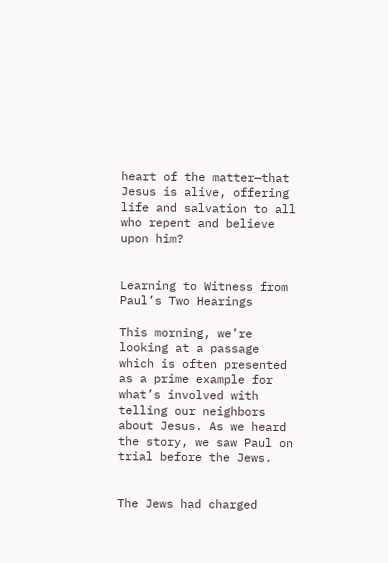heart of the matter—that Jesus is alive, offering life and salvation to all who repent and believe upon him?


Learning to Witness from Paul’s Two Hearings

This morning, we’re looking at a passage which is often presented as a prime example for what’s involved with telling our neighbors about Jesus. As we heard the story, we saw Paul on trial before the Jews.


The Jews had charged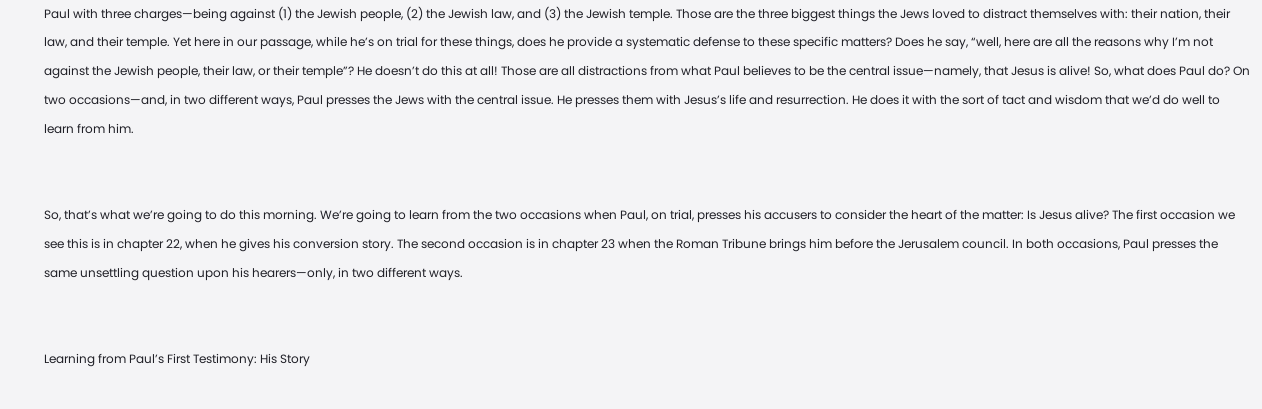Paul with three charges—being against (1) the Jewish people, (2) the Jewish law, and (3) the Jewish temple. Those are the three biggest things the Jews loved to distract themselves with: their nation, their law, and their temple. Yet here in our passage, while he’s on trial for these things, does he provide a systematic defense to these specific matters? Does he say, “well, here are all the reasons why I’m not against the Jewish people, their law, or their temple”? He doesn’t do this at all! Those are all distractions from what Paul believes to be the central issue—namely, that Jesus is alive! So, what does Paul do? On two occasions—and, in two different ways, Paul presses the Jews with the central issue. He presses them with Jesus’s life and resurrection. He does it with the sort of tact and wisdom that we’d do well to learn from him.


So, that’s what we’re going to do this morning. We’re going to learn from the two occasions when Paul, on trial, presses his accusers to consider the heart of the matter: Is Jesus alive? The first occasion we see this is in chapter 22, when he gives his conversion story. The second occasion is in chapter 23 when the Roman Tribune brings him before the Jerusalem council. In both occasions, Paul presses the same unsettling question upon his hearers—only, in two different ways.


Learning from Paul’s First Testimony: His Story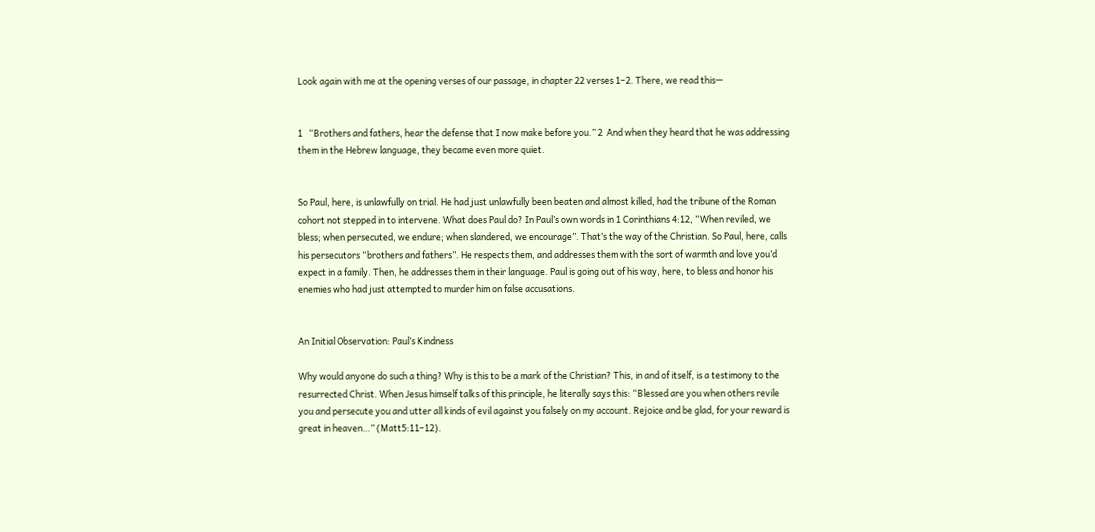Look again with me at the opening verses of our passage, in chapter 22 verses 1–2. There, we read this—


1   “Brothers and fathers, hear the defense that I now make before you.” 2  And when they heard that he was addressing them in the Hebrew language, they became even more quiet.


So Paul, here, is unlawfully on trial. He had just unlawfully been beaten and almost killed, had the tribune of the Roman cohort not stepped in to intervene. What does Paul do? In Paul’s own words in 1 Corinthians 4:12, “When reviled, we bless; when persecuted, we endure; when slandered, we encourage”. That’s the way of the Christian. So Paul, here, calls his persecutors “brothers and fathers”. He respects them, and addresses them with the sort of warmth and love you’d expect in a family. Then, he addresses them in their language. Paul is going out of his way, here, to bless and honor his enemies who had just attempted to murder him on false accusations.


An Initial Observation: Paul’s Kindness

Why would anyone do such a thing? Why is this to be a mark of the Christian? This, in and of itself, is a testimony to the resurrected Christ. When Jesus himself talks of this principle, he literally says this: “Blessed are you when others revile you and persecute you and utter all kinds of evil against you falsely on my account. Rejoice and be glad, for your reward is great in heaven…” (Matt5:11–12).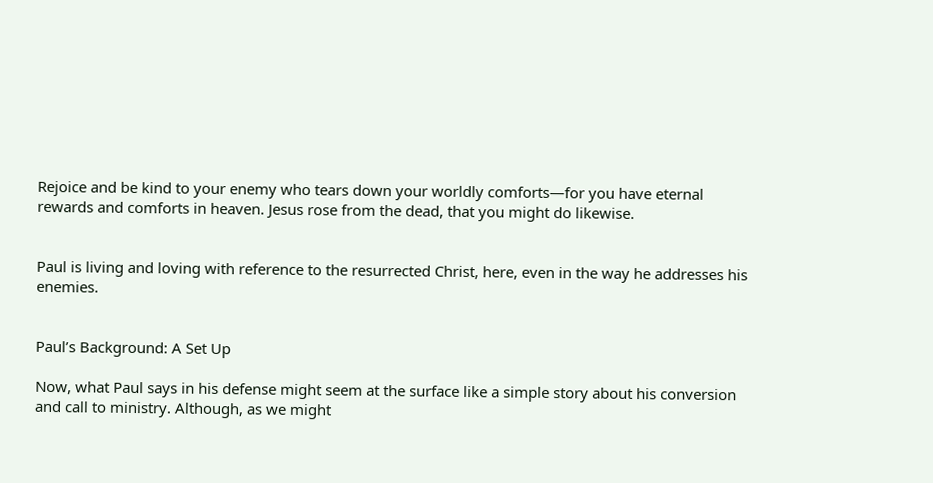Rejoice and be kind to your enemy who tears down your worldly comforts—for you have eternal rewards and comforts in heaven. Jesus rose from the dead, that you might do likewise.


Paul is living and loving with reference to the resurrected Christ, here, even in the way he addresses his enemies.


Paul’s Background: A Set Up

Now, what Paul says in his defense might seem at the surface like a simple story about his conversion and call to ministry. Although, as we might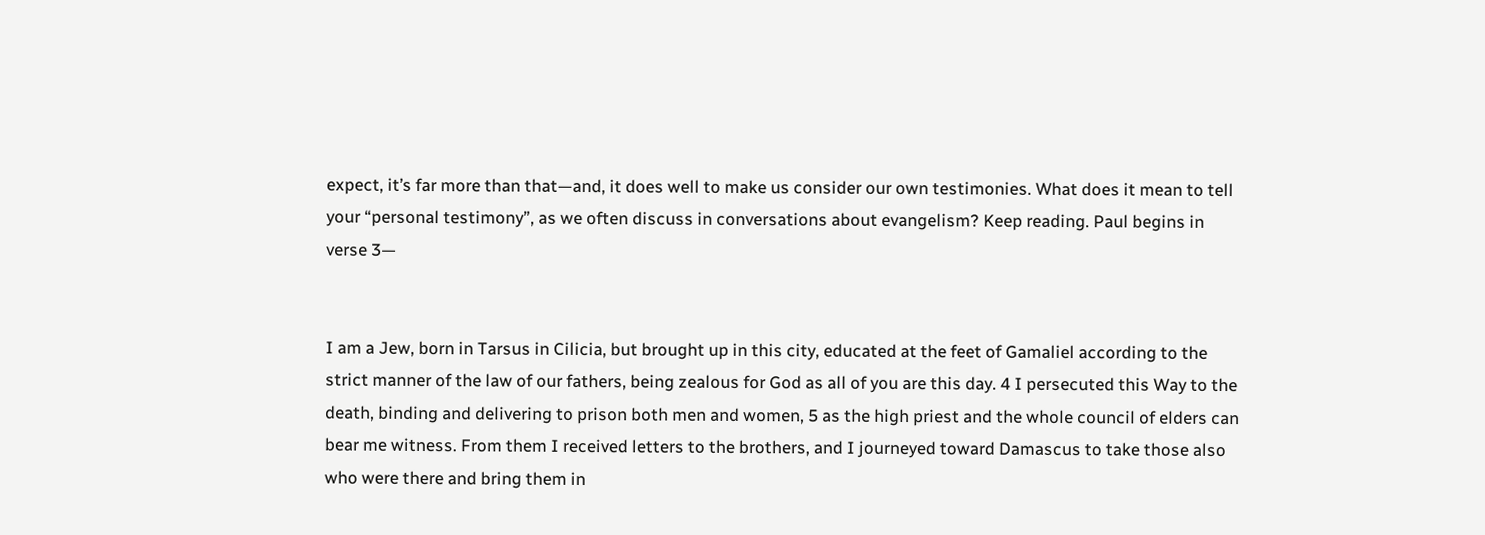expect, it’s far more than that—and, it does well to make us consider our own testimonies. What does it mean to tell your “personal testimony”, as we often discuss in conversations about evangelism? Keep reading. Paul begins in verse 3—


I am a Jew, born in Tarsus in Cilicia, but brought up in this city, educated at the feet of Gamaliel according to the strict manner of the law of our fathers, being zealous for God as all of you are this day. 4 I persecuted this Way to the death, binding and delivering to prison both men and women, 5 as the high priest and the whole council of elders can bear me witness. From them I received letters to the brothers, and I journeyed toward Damascus to take those also who were there and bring them in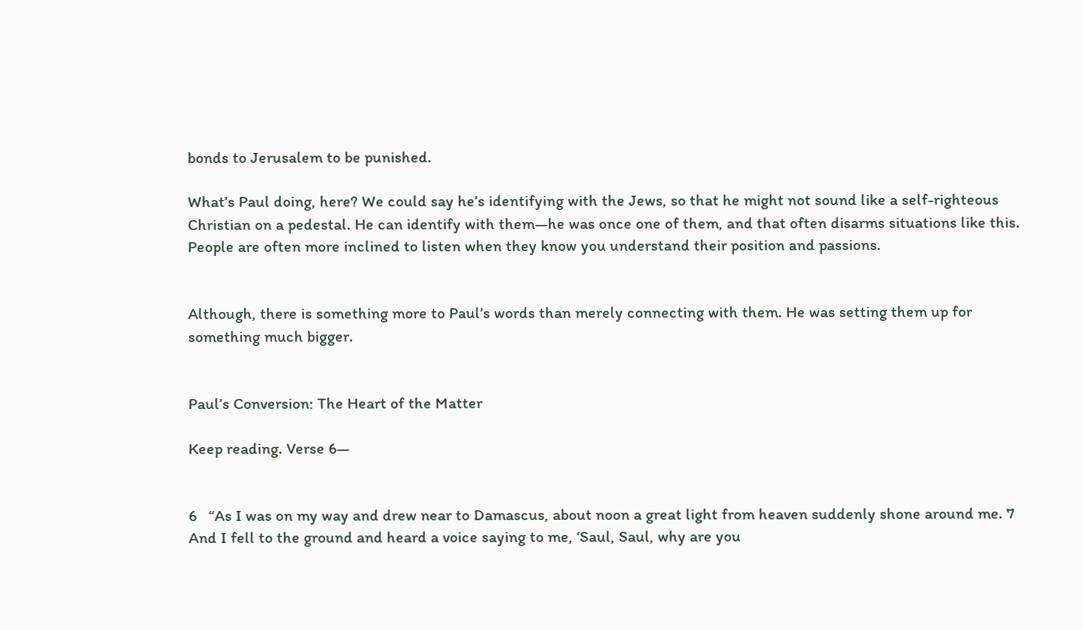bonds to Jerusalem to be punished.

What’s Paul doing, here? We could say he’s identifying with the Jews, so that he might not sound like a self-righteous Christian on a pedestal. He can identify with them—he was once one of them, and that often disarms situations like this. People are often more inclined to listen when they know you understand their position and passions.


Although, there is something more to Paul’s words than merely connecting with them. He was setting them up for something much bigger.


Paul’s Conversion: The Heart of the Matter

Keep reading. Verse 6—


6   “As I was on my way and drew near to Damascus, about noon a great light from heaven suddenly shone around me. 7 And I fell to the ground and heard a voice saying to me, ‘Saul, Saul, why are you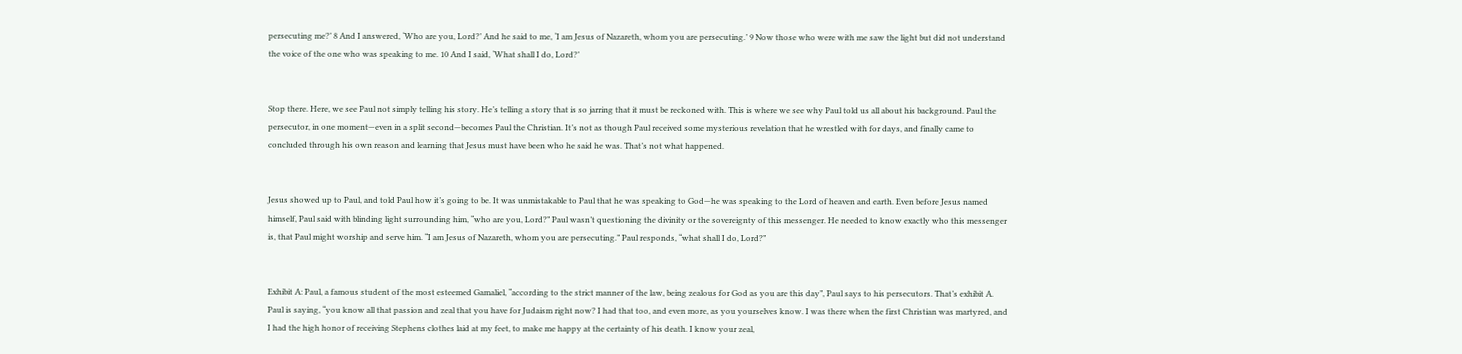persecuting me?’ 8 And I answered, ‘Who are you, Lord?’ And he said to me, ‘I am Jesus of Nazareth, whom you are persecuting.’ 9 Now those who were with me saw the light but did not understand the voice of the one who was speaking to me. 10 And I said, ‘What shall I do, Lord?’


Stop there. Here, we see Paul not simply telling his story. He’s telling a story that is so jarring that it must be reckoned with. This is where we see why Paul told us all about his background. Paul the persecutor, in one moment—even in a split second—becomes Paul the Christian. It’s not as though Paul received some mysterious revelation that he wrestled with for days, and finally came to concluded through his own reason and learning that Jesus must have been who he said he was. That’s not what happened.


Jesus showed up to Paul, and told Paul how it’s going to be. It was unmistakable to Paul that he was speaking to God—he was speaking to the Lord of heaven and earth. Even before Jesus named himself, Paul said with blinding light surrounding him, “who are you, Lord?” Paul wasn’t questioning the divinity or the sovereignty of this messenger. He needed to know exactly who this messenger is, that Paul might worship and serve him. “I am Jesus of Nazareth, whom you are persecuting.” Paul responds, “what shall I do, Lord?”


Exhibit A: Paul, a famous student of the most esteemed Gamaliel, “according to the strict manner of the law, being zealous for God as you are this day”, Paul says to his persecutors. That’s exhibit A. Paul is saying, “you know all that passion and zeal that you have for Judaism right now? I had that too, and even more, as you yourselves know. I was there when the first Christian was martyred, and I had the high honor of receiving Stephens clothes laid at my feet, to make me happy at the certainty of his death. I know your zeal,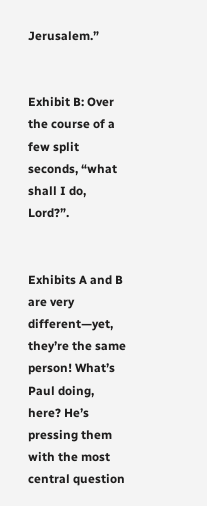Jerusalem.”


Exhibit B: Over the course of a few split seconds, “what shall I do, Lord?”.


Exhibits A and B are very different—yet, they’re the same person! What’s Paul doing, here? He’s pressing them with the most central question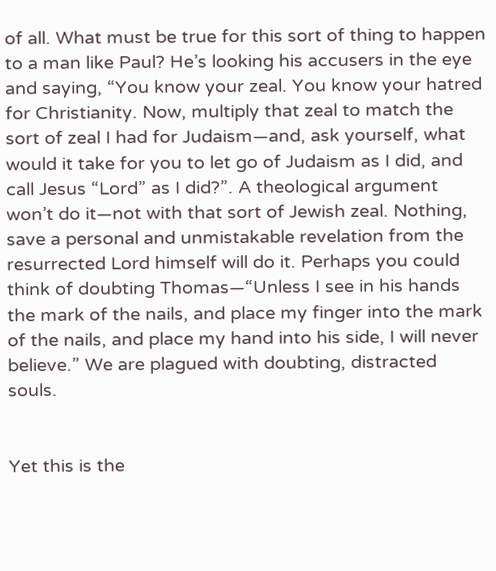of all. What must be true for this sort of thing to happen to a man like Paul? He’s looking his accusers in the eye and saying, “You know your zeal. You know your hatred for Christianity. Now, multiply that zeal to match the sort of zeal I had for Judaism—and, ask yourself, what would it take for you to let go of Judaism as I did, and call Jesus “Lord” as I did?”. A theological argument won’t do it—not with that sort of Jewish zeal. Nothing, save a personal and unmistakable revelation from the resurrected Lord himself will do it. Perhaps you could think of doubting Thomas—“Unless I see in his hands the mark of the nails, and place my finger into the mark of the nails, and place my hand into his side, I will never believe.” We are plagued with doubting, distracted souls.


Yet this is the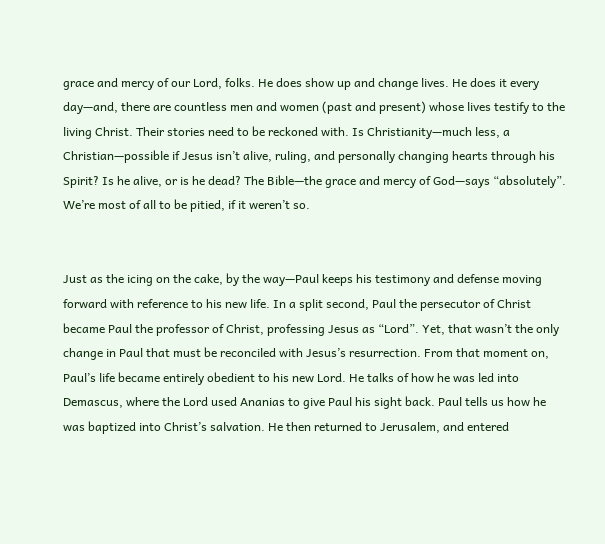grace and mercy of our Lord, folks. He does show up and change lives. He does it every day—and, there are countless men and women (past and present) whose lives testify to the living Christ. Their stories need to be reckoned with. Is Christianity—much less, a Christian—possible if Jesus isn’t alive, ruling, and personally changing hearts through his Spirit? Is he alive, or is he dead? The Bible—the grace and mercy of God—says “absolutely”. We’re most of all to be pitied, if it weren’t so.


Just as the icing on the cake, by the way—Paul keeps his testimony and defense moving forward with reference to his new life. In a split second, Paul the persecutor of Christ became Paul the professor of Christ, professing Jesus as “Lord”. Yet, that wasn’t the only change in Paul that must be reconciled with Jesus’s resurrection. From that moment on, Paul’s life became entirely obedient to his new Lord. He talks of how he was led into Demascus, where the Lord used Ananias to give Paul his sight back. Paul tells us how he was baptized into Christ’s salvation. He then returned to Jerusalem, and entered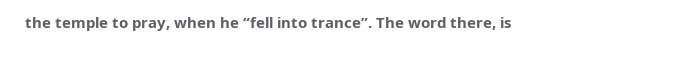the temple to pray, when he “fell into trance”. The word there, is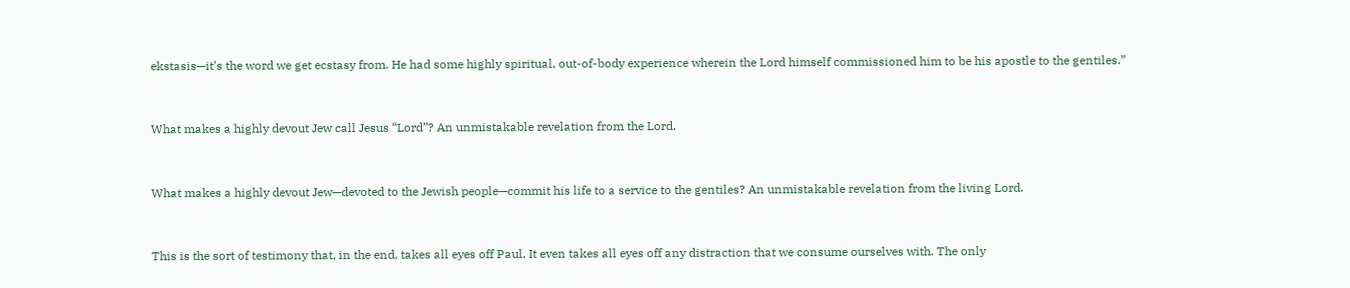ekstasis—it’s the word we get ecstasy from. He had some highly spiritual, out-of-body experience wherein the Lord himself commissioned him to be his apostle to the gentiles.”


What makes a highly devout Jew call Jesus “Lord”? An unmistakable revelation from the Lord.


What makes a highly devout Jew—devoted to the Jewish people—commit his life to a service to the gentiles? An unmistakable revelation from the living Lord.


This is the sort of testimony that, in the end, takes all eyes off Paul. It even takes all eyes off any distraction that we consume ourselves with. The only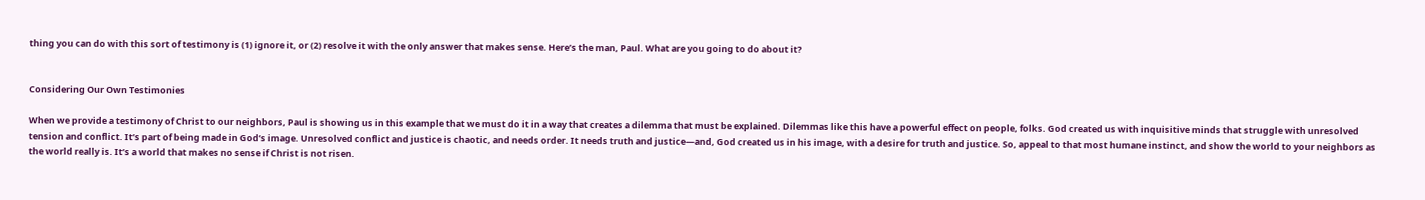thing you can do with this sort of testimony is (1) ignore it, or (2) resolve it with the only answer that makes sense. Here’s the man, Paul. What are you going to do about it?


Considering Our Own Testimonies

When we provide a testimony of Christ to our neighbors, Paul is showing us in this example that we must do it in a way that creates a dilemma that must be explained. Dilemmas like this have a powerful effect on people, folks. God created us with inquisitive minds that struggle with unresolved tension and conflict. It’s part of being made in God’s image. Unresolved conflict and justice is chaotic, and needs order. It needs truth and justice—and, God created us in his image, with a desire for truth and justice. So, appeal to that most humane instinct, and show the world to your neighbors as the world really is. It’s a world that makes no sense if Christ is not risen.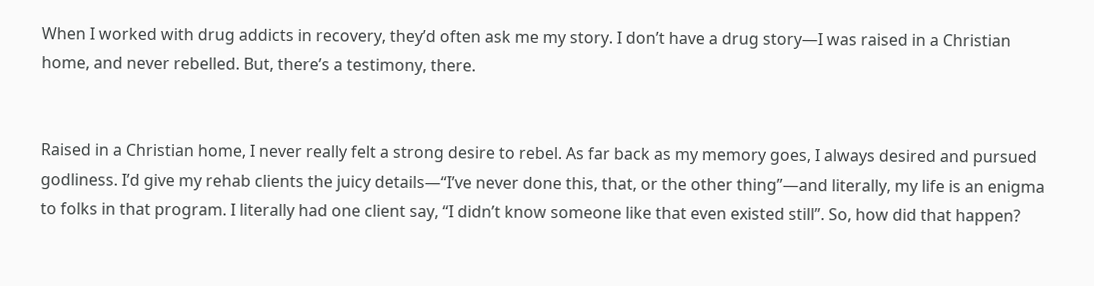When I worked with drug addicts in recovery, they’d often ask me my story. I don’t have a drug story—I was raised in a Christian home, and never rebelled. But, there’s a testimony, there.


Raised in a Christian home, I never really felt a strong desire to rebel. As far back as my memory goes, I always desired and pursued godliness. I’d give my rehab clients the juicy details—“I’ve never done this, that, or the other thing”—and literally, my life is an enigma to folks in that program. I literally had one client say, “I didn’t know someone like that even existed still”. So, how did that happen?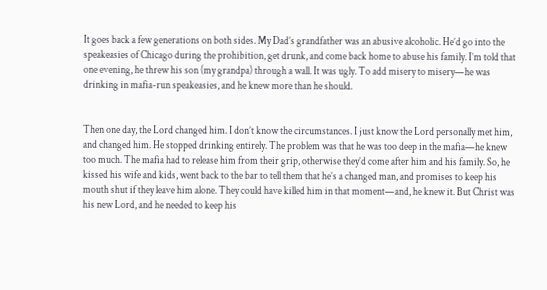It goes back a few generations on both sides. My Dad’s grandfather was an abusive alcoholic. He’d go into the speakeasies of Chicago during the prohibition, get drunk, and come back home to abuse his family. I’m told that one evening, he threw his son (my grandpa) through a wall. It was ugly. To add misery to misery—he was drinking in mafia-run speakeasies, and he knew more than he should.


Then one day, the Lord changed him. I don’t know the circumstances. I just know the Lord personally met him, and changed him. He stopped drinking entirely. The problem was that he was too deep in the mafia—he knew too much. The mafia had to release him from their grip, otherwise they’d come after him and his family. So, he kissed his wife and kids, went back to the bar to tell them that he’s a changed man, and promises to keep his mouth shut if they leave him alone. They could have killed him in that moment—and, he knew it. But Christ was his new Lord, and he needed to keep his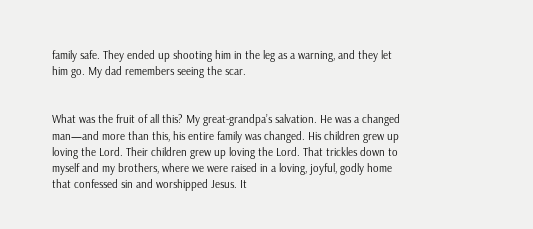family safe. They ended up shooting him in the leg as a warning, and they let him go. My dad remembers seeing the scar.


What was the fruit of all this? My great-grandpa’s salvation. He was a changed man—and more than this, his entire family was changed. His children grew up loving the Lord. Their children grew up loving the Lord. That trickles down to myself and my brothers, where we were raised in a loving, joyful, godly home that confessed sin and worshipped Jesus. It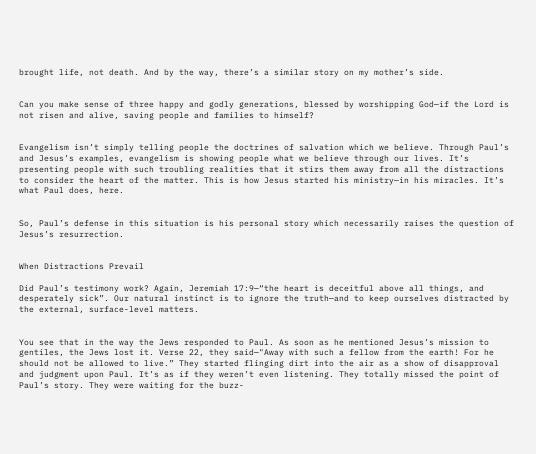brought life, not death. And by the way, there’s a similar story on my mother’s side.


Can you make sense of three happy and godly generations, blessed by worshipping God—if the Lord is not risen and alive, saving people and families to himself?


Evangelism isn’t simply telling people the doctrines of salvation which we believe. Through Paul’s and Jesus’s examples, evangelism is showing people what we believe through our lives. It’s presenting people with such troubling realities that it stirs them away from all the distractions to consider the heart of the matter. This is how Jesus started his ministry—in his miracles. It’s what Paul does, here.


So, Paul’s defense in this situation is his personal story which necessarily raises the question of Jesus’s resurrection.


When Distractions Prevail

Did Paul’s testimony work? Again, Jeremiah 17:9—“the heart is deceitful above all things, and desperately sick”. Our natural instinct is to ignore the truth—and to keep ourselves distracted by the external, surface-level matters.


You see that in the way the Jews responded to Paul. As soon as he mentioned Jesus’s mission to gentiles, the Jews lost it. Verse 22, they said—"Away with such a fellow from the earth! For he should not be allowed to live.” They started flinging dirt into the air as a show of disapproval and judgment upon Paul. It’s as if they weren’t even listening. They totally missed the point of Paul’s story. They were waiting for the buzz-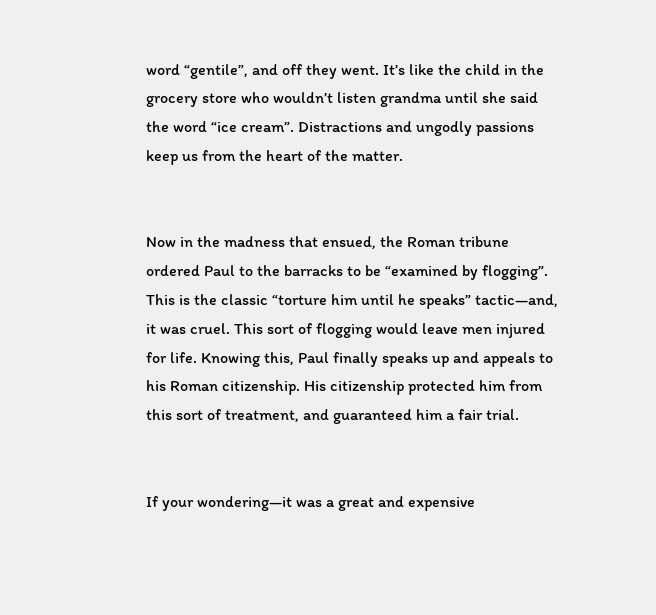word “gentile”, and off they went. It’s like the child in the grocery store who wouldn’t listen grandma until she said the word “ice cream”. Distractions and ungodly passions keep us from the heart of the matter.


Now in the madness that ensued, the Roman tribune ordered Paul to the barracks to be “examined by flogging”. This is the classic “torture him until he speaks” tactic—and, it was cruel. This sort of flogging would leave men injured for life. Knowing this, Paul finally speaks up and appeals to his Roman citizenship. His citizenship protected him from this sort of treatment, and guaranteed him a fair trial.


If your wondering—it was a great and expensive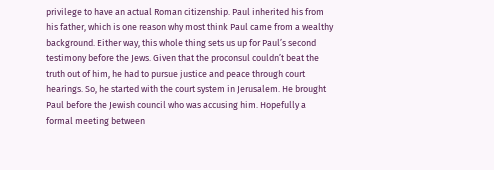privilege to have an actual Roman citizenship. Paul inherited his from his father, which is one reason why most think Paul came from a wealthy background. Either way, this whole thing sets us up for Paul’s second testimony before the Jews. Given that the proconsul couldn’t beat the truth out of him, he had to pursue justice and peace through court hearings. So, he started with the court system in Jerusalem. He brought Paul before the Jewish council who was accusing him. Hopefully a formal meeting between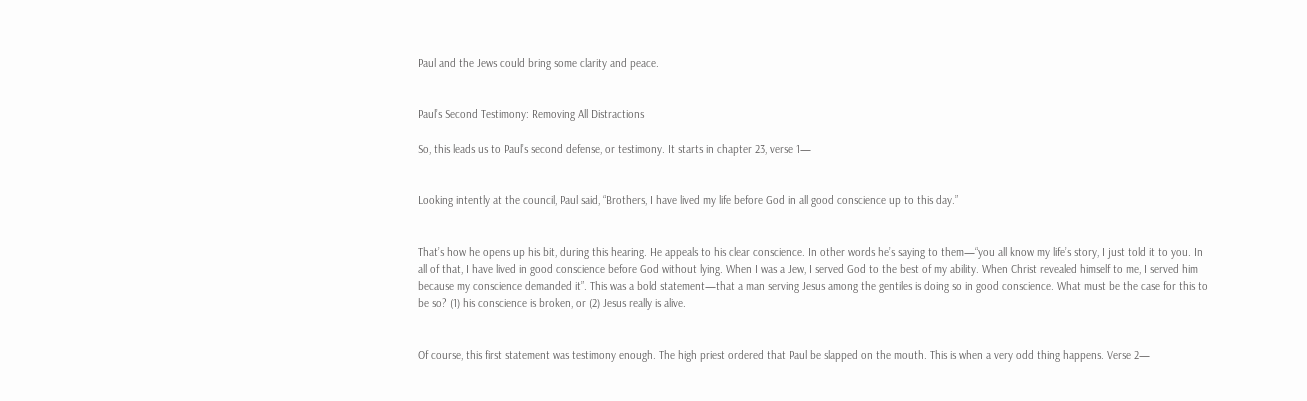Paul and the Jews could bring some clarity and peace.


Paul’s Second Testimony: Removing All Distractions

So, this leads us to Paul’s second defense, or testimony. It starts in chapter 23, verse 1—


Looking intently at the council, Paul said, “Brothers, I have lived my life before God in all good conscience up to this day.”


That’s how he opens up his bit, during this hearing. He appeals to his clear conscience. In other words he’s saying to them—“you all know my life’s story, I just told it to you. In all of that, I have lived in good conscience before God without lying. When I was a Jew, I served God to the best of my ability. When Christ revealed himself to me, I served him because my conscience demanded it”. This was a bold statement—that a man serving Jesus among the gentiles is doing so in good conscience. What must be the case for this to be so? (1) his conscience is broken, or (2) Jesus really is alive.


Of course, this first statement was testimony enough. The high priest ordered that Paul be slapped on the mouth. This is when a very odd thing happens. Verse 2—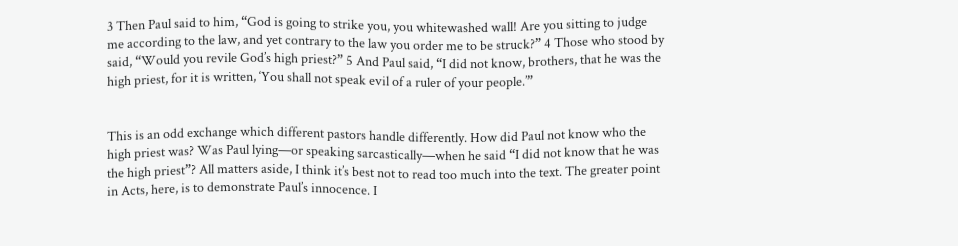3 Then Paul said to him, “God is going to strike you, you whitewashed wall! Are you sitting to judge me according to the law, and yet contrary to the law you order me to be struck?” 4 Those who stood by said, “Would you revile God’s high priest?” 5 And Paul said, “I did not know, brothers, that he was the high priest, for it is written, ‘You shall not speak evil of a ruler of your people.’”


This is an odd exchange which different pastors handle differently. How did Paul not know who the high priest was? Was Paul lying—or speaking sarcastically—when he said “I did not know that he was the high priest”? All matters aside, I think it’s best not to read too much into the text. The greater point in Acts, here, is to demonstrate Paul’s innocence. I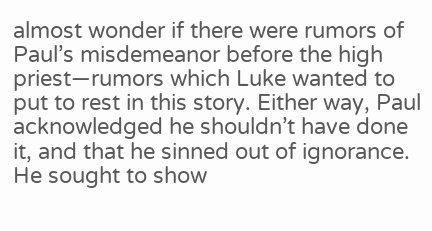almost wonder if there were rumors of Paul’s misdemeanor before the high priest—rumors which Luke wanted to put to rest in this story. Either way, Paul acknowledged he shouldn’t have done it, and that he sinned out of ignorance. He sought to show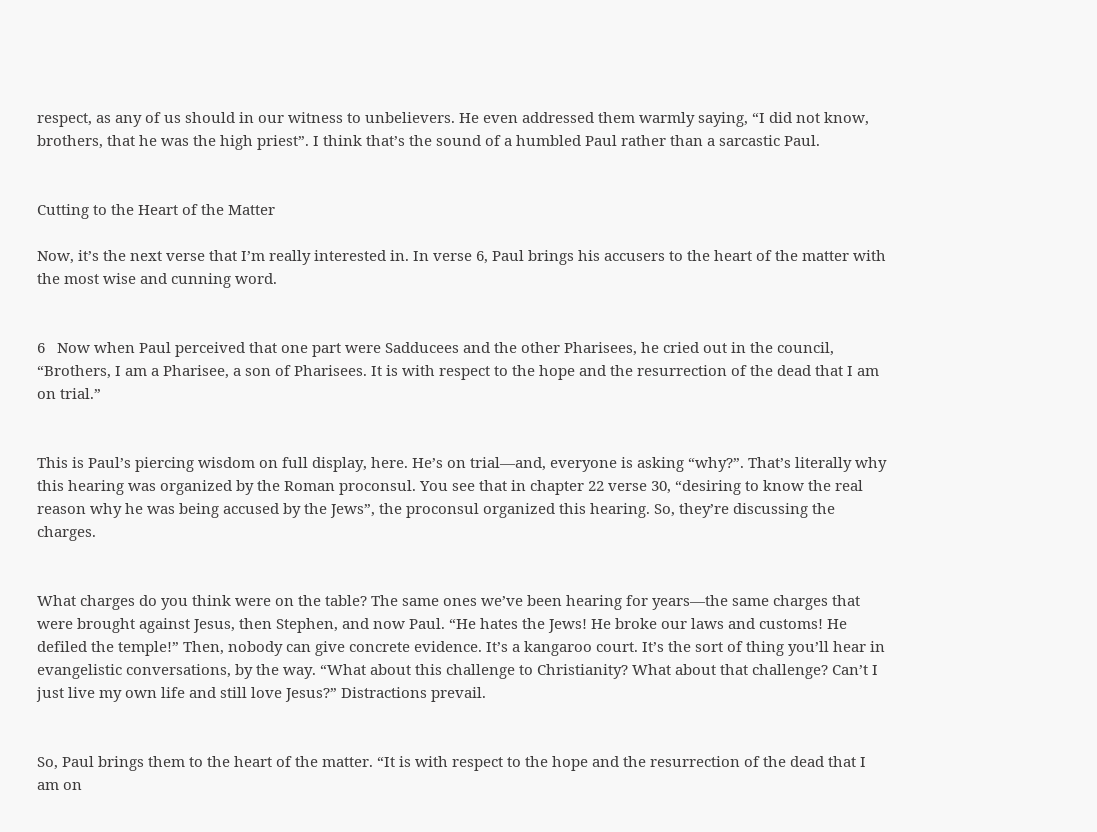respect, as any of us should in our witness to unbelievers. He even addressed them warmly saying, “I did not know, brothers, that he was the high priest”. I think that’s the sound of a humbled Paul rather than a sarcastic Paul.


Cutting to the Heart of the Matter

Now, it’s the next verse that I’m really interested in. In verse 6, Paul brings his accusers to the heart of the matter with the most wise and cunning word.


6   Now when Paul perceived that one part were Sadducees and the other Pharisees, he cried out in the council, “Brothers, I am a Pharisee, a son of Pharisees. It is with respect to the hope and the resurrection of the dead that I am on trial.”


This is Paul’s piercing wisdom on full display, here. He’s on trial—and, everyone is asking “why?”. That’s literally why this hearing was organized by the Roman proconsul. You see that in chapter 22 verse 30, “desiring to know the real reason why he was being accused by the Jews”, the proconsul organized this hearing. So, they’re discussing the charges.


What charges do you think were on the table? The same ones we’ve been hearing for years—the same charges that were brought against Jesus, then Stephen, and now Paul. “He hates the Jews! He broke our laws and customs! He defiled the temple!” Then, nobody can give concrete evidence. It’s a kangaroo court. It’s the sort of thing you’ll hear in evangelistic conversations, by the way. “What about this challenge to Christianity? What about that challenge? Can’t I just live my own life and still love Jesus?” Distractions prevail.


So, Paul brings them to the heart of the matter. “It is with respect to the hope and the resurrection of the dead that I am on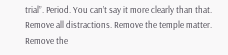trial”. Period. You can’t say it more clearly than that. Remove all distractions. Remove the temple matter. Remove the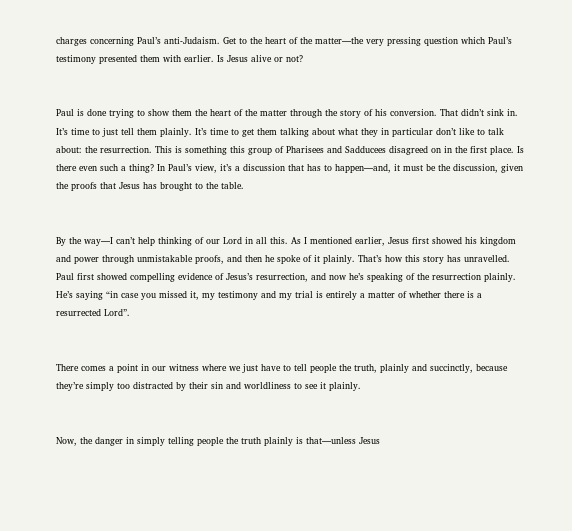charges concerning Paul’s anti-Judaism. Get to the heart of the matter—the very pressing question which Paul’s testimony presented them with earlier. Is Jesus alive or not?


Paul is done trying to show them the heart of the matter through the story of his conversion. That didn’t sink in. It’s time to just tell them plainly. It’s time to get them talking about what they in particular don’t like to talk about: the resurrection. This is something this group of Pharisees and Sadducees disagreed on in the first place. Is there even such a thing? In Paul’s view, it’s a discussion that has to happen—and, it must be the discussion, given the proofs that Jesus has brought to the table.


By the way—I can’t help thinking of our Lord in all this. As I mentioned earlier, Jesus first showed his kingdom and power through unmistakable proofs, and then he spoke of it plainly. That’s how this story has unravelled. Paul first showed compelling evidence of Jesus’s resurrection, and now he’s speaking of the resurrection plainly. He’s saying “in case you missed it, my testimony and my trial is entirely a matter of whether there is a resurrected Lord”.


There comes a point in our witness where we just have to tell people the truth, plainly and succinctly, because they’re simply too distracted by their sin and worldliness to see it plainly.


Now, the danger in simply telling people the truth plainly is that—unless Jesus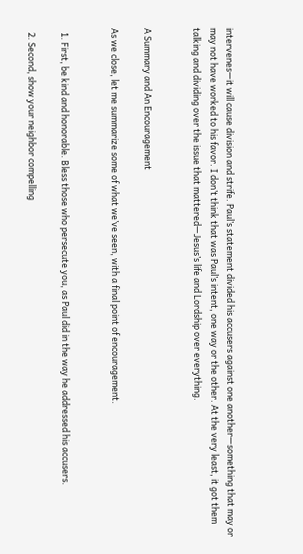intervenes—it will cause division and strife. Paul’s statement divided his accusers against one another—something that may or may not have worked to his favor. I don’t think that was Paul’s intent, one way or the other. At the very least, it got them talking and dividing over the issue that mattered—Jesus’s life and Lordship over everything.


A Summary and An Encouragement

As we close, let me summarize some of what we’ve seen, with a final point of encouragement.


  1. First, be kind and honorable. Bless those who persecute you, as Paul did in the way he addressed his accusers.

  2. Second, show your neighbor compelling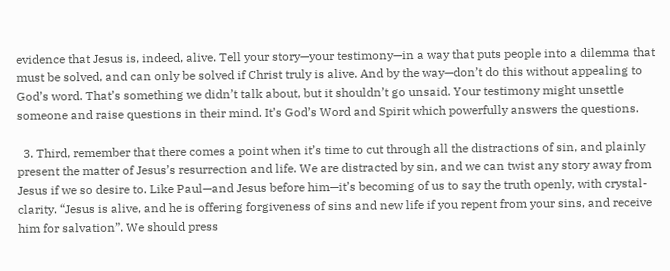evidence that Jesus is, indeed, alive. Tell your story—your testimony—in a way that puts people into a dilemma that must be solved, and can only be solved if Christ truly is alive. And by the way—don’t do this without appealing to God’s word. That’s something we didn’t talk about, but it shouldn’t go unsaid. Your testimony might unsettle someone and raise questions in their mind. It’s God’s Word and Spirit which powerfully answers the questions.

  3. Third, remember that there comes a point when it’s time to cut through all the distractions of sin, and plainly present the matter of Jesus’s resurrection and life. We are distracted by sin, and we can twist any story away from Jesus if we so desire to. Like Paul—and Jesus before him—it’s becoming of us to say the truth openly, with crystal-clarity. “Jesus is alive, and he is offering forgiveness of sins and new life if you repent from your sins, and receive him for salvation”. We should press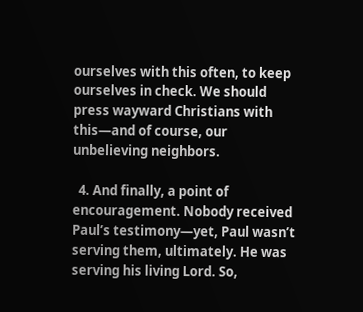ourselves with this often, to keep ourselves in check. We should press wayward Christians with this—and of course, our unbelieving neighbors.

  4. And finally, a point of encouragement. Nobody received Paul’s testimony—yet, Paul wasn’t serving them, ultimately. He was serving his living Lord. So,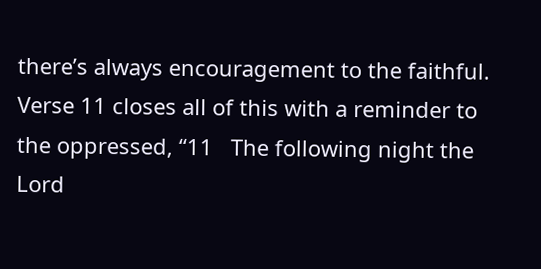there’s always encouragement to the faithful. Verse 11 closes all of this with a reminder to the oppressed, “11   The following night the Lord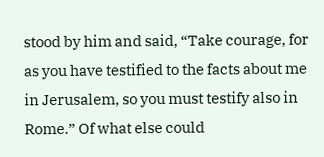stood by him and said, “Take courage, for as you have testified to the facts about me in Jerusalem, so you must testify also in Rome.” Of what else could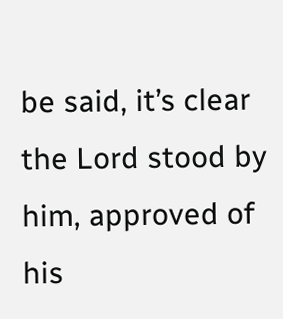be said, it’s clear the Lord stood by him, approved of his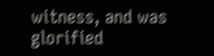witness, and was glorified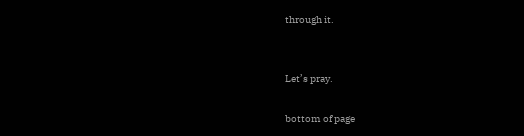through it.


Let’s pray.

bottom of page